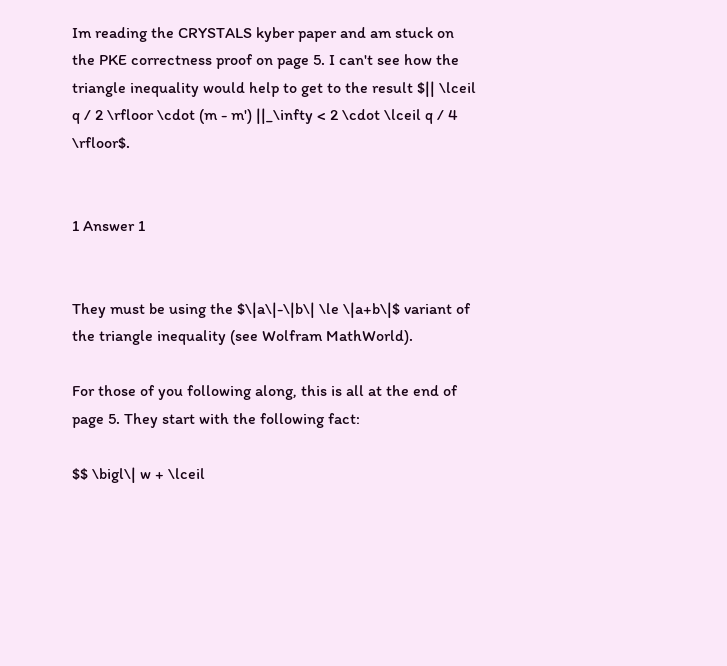Im reading the CRYSTALS kyber paper and am stuck on the PKE correctness proof on page 5. I can't see how the triangle inequality would help to get to the result $|| \lceil q / 2 \rfloor \cdot (m - m') ||_\infty < 2 \cdot \lceil q / 4 \rfloor$.


1 Answer 1


They must be using the $\|a\|-\|b\| \le \|a+b\|$ variant of the triangle inequality (see Wolfram MathWorld).

For those of you following along, this is all at the end of page 5. They start with the following fact:

$$ \bigl\| w + \lceil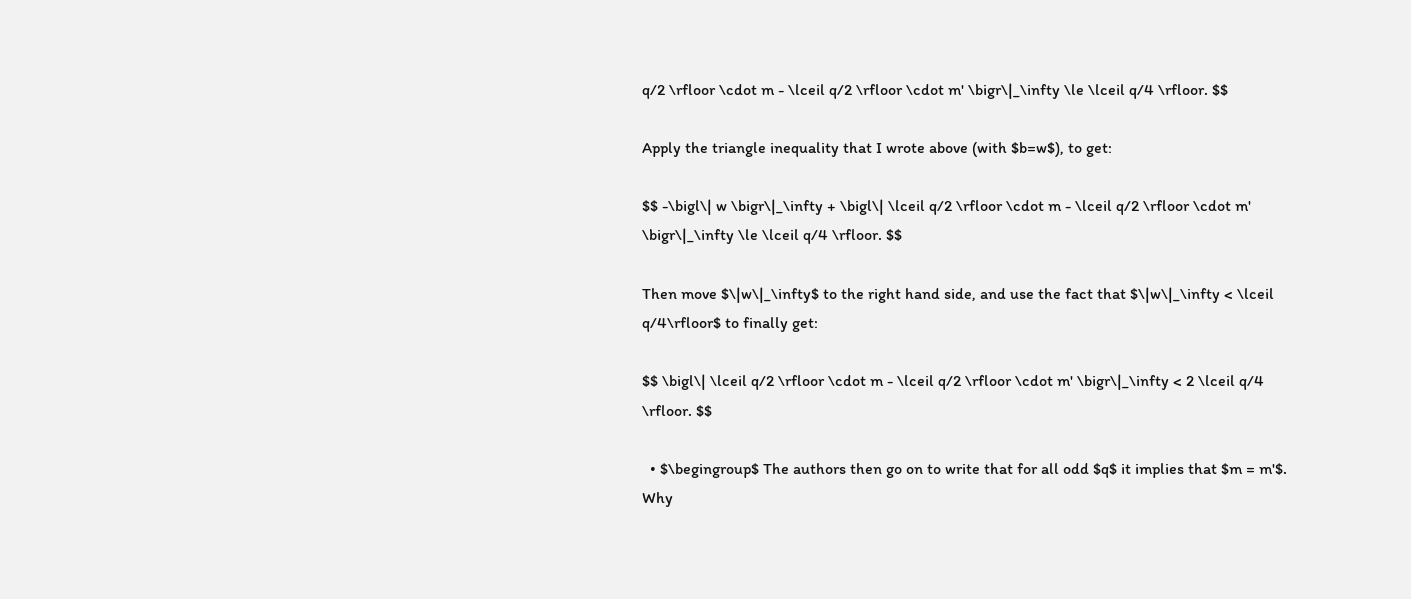q/2 \rfloor \cdot m - \lceil q/2 \rfloor \cdot m' \bigr\|_\infty \le \lceil q/4 \rfloor. $$

Apply the triangle inequality that I wrote above (with $b=w$), to get:

$$ -\bigl\| w \bigr\|_\infty + \bigl\| \lceil q/2 \rfloor \cdot m - \lceil q/2 \rfloor \cdot m' \bigr\|_\infty \le \lceil q/4 \rfloor. $$

Then move $\|w\|_\infty$ to the right hand side, and use the fact that $\|w\|_\infty < \lceil q/4\rfloor$ to finally get:

$$ \bigl\| \lceil q/2 \rfloor \cdot m - \lceil q/2 \rfloor \cdot m' \bigr\|_\infty < 2 \lceil q/4 \rfloor. $$

  • $\begingroup$ The authors then go on to write that for all odd $q$ it implies that $m = m'$. Why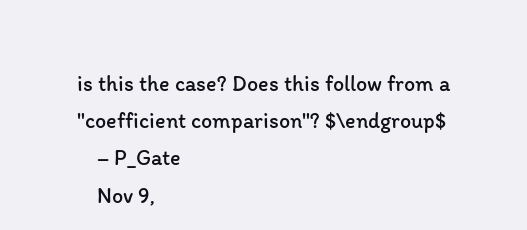is this the case? Does this follow from a "coefficient comparison"? $\endgroup$
    – P_Gate
    Nov 9,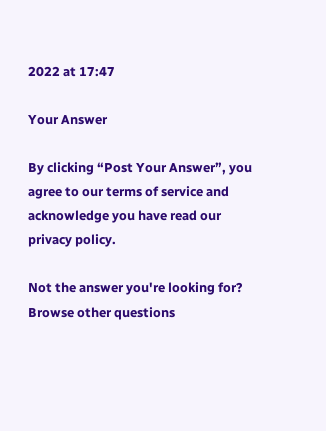2022 at 17:47

Your Answer

By clicking “Post Your Answer”, you agree to our terms of service and acknowledge you have read our privacy policy.

Not the answer you're looking for? Browse other questions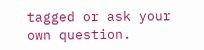tagged or ask your own question.